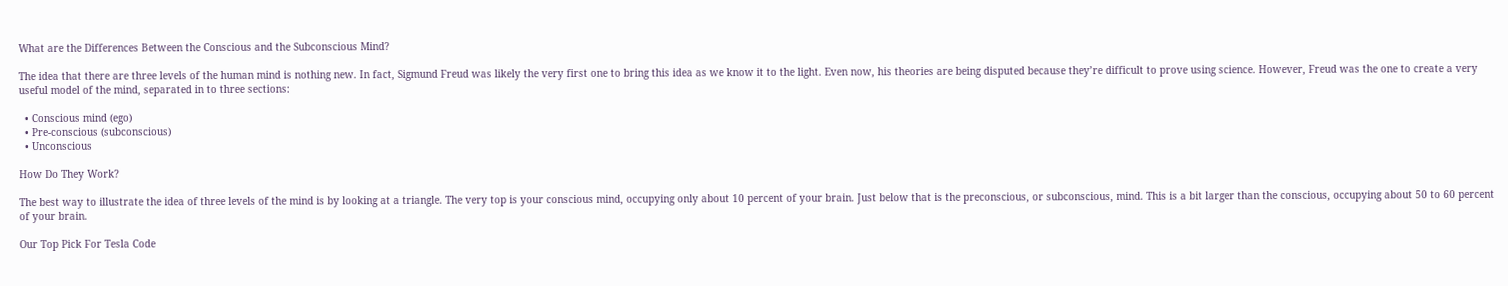What are the Differences Between the Conscious and the Subconscious Mind?

The idea that there are three levels of the human mind is nothing new. In fact, Sigmund Freud was likely the very first one to bring this idea as we know it to the light. Even now, his theories are being disputed because they’re difficult to prove using science. However, Freud was the one to create a very useful model of the mind, separated in to three sections:

  • Conscious mind (ego)
  • Pre-conscious (subconscious)
  • Unconscious

How Do They Work?

The best way to illustrate the idea of three levels of the mind is by looking at a triangle. The very top is your conscious mind, occupying only about 10 percent of your brain. Just below that is the preconscious, or subconscious, mind. This is a bit larger than the conscious, occupying about 50 to 60 percent of your brain.

Our Top Pick For Tesla Code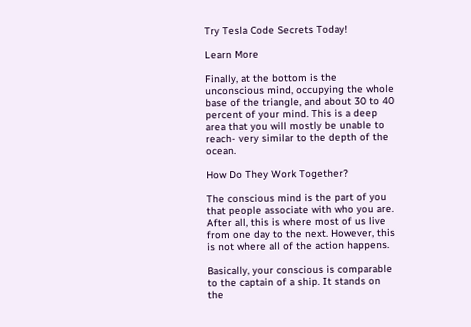Try Tesla Code Secrets Today!

Learn More

Finally, at the bottom is the unconscious mind, occupying the whole base of the triangle, and about 30 to 40 percent of your mind. This is a deep area that you will mostly be unable to reach- very similar to the depth of the ocean.

How Do They Work Together?

The conscious mind is the part of you that people associate with who you are. After all, this is where most of us live from one day to the next. However, this is not where all of the action happens.

Basically, your conscious is comparable to the captain of a ship. It stands on the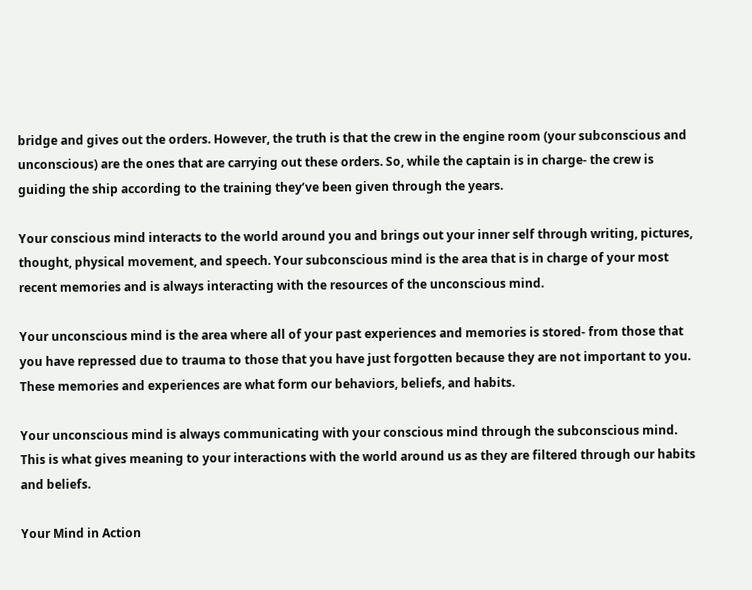bridge and gives out the orders. However, the truth is that the crew in the engine room (your subconscious and unconscious) are the ones that are carrying out these orders. So, while the captain is in charge- the crew is guiding the ship according to the training they’ve been given through the years.

Your conscious mind interacts to the world around you and brings out your inner self through writing, pictures, thought, physical movement, and speech. Your subconscious mind is the area that is in charge of your most recent memories and is always interacting with the resources of the unconscious mind.

Your unconscious mind is the area where all of your past experiences and memories is stored- from those that you have repressed due to trauma to those that you have just forgotten because they are not important to you. These memories and experiences are what form our behaviors, beliefs, and habits.

Your unconscious mind is always communicating with your conscious mind through the subconscious mind. This is what gives meaning to your interactions with the world around us as they are filtered through our habits and beliefs.

Your Mind in Action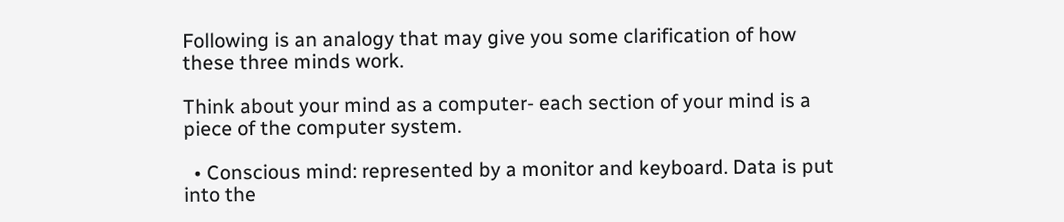Following is an analogy that may give you some clarification of how these three minds work.

Think about your mind as a computer- each section of your mind is a piece of the computer system.

  • Conscious mind: represented by a monitor and keyboard. Data is put into the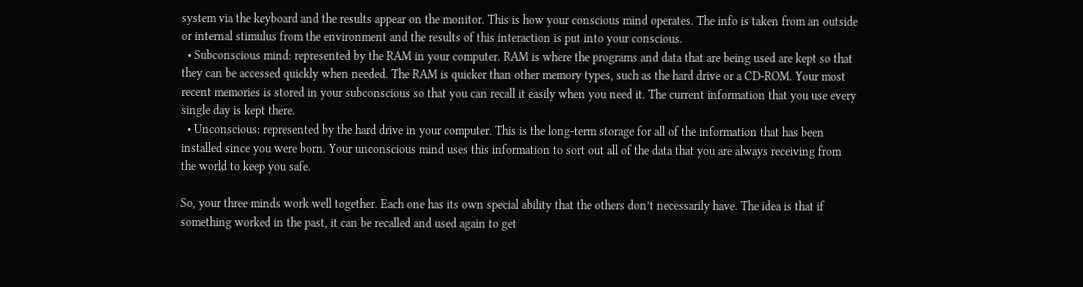system via the keyboard and the results appear on the monitor. This is how your conscious mind operates. The info is taken from an outside or internal stimulus from the environment and the results of this interaction is put into your conscious.
  • Subconscious mind: represented by the RAM in your computer. RAM is where the programs and data that are being used are kept so that they can be accessed quickly when needed. The RAM is quicker than other memory types, such as the hard drive or a CD-ROM. Your most recent memories is stored in your subconscious so that you can recall it easily when you need it. The current information that you use every single day is kept there.
  • Unconscious: represented by the hard drive in your computer. This is the long-term storage for all of the information that has been installed since you were born. Your unconscious mind uses this information to sort out all of the data that you are always receiving from the world to keep you safe.

So, your three minds work well together. Each one has its own special ability that the others don’t necessarily have. The idea is that if something worked in the past, it can be recalled and used again to get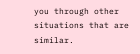you through other situations that are similar.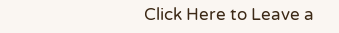Click Here to Leave a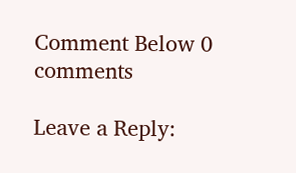Comment Below 0 comments

Leave a Reply: